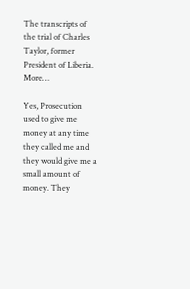The transcripts of the trial of Charles Taylor, former President of Liberia. More…

Yes, Prosecution used to give me money at any time they called me and they would give me a small amount of money. They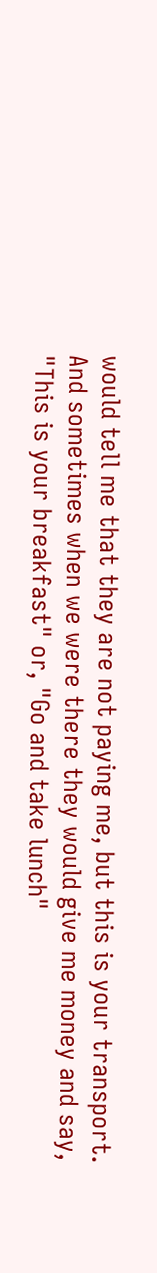would tell me that they are not paying me, but this is your transport. And sometimes when we were there they would give me money and say, "This is your breakfast" or, "Go and take lunch"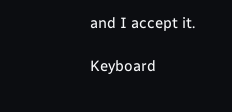and I accept it.

Keyboard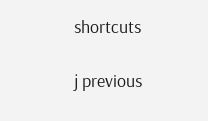shortcuts

j previous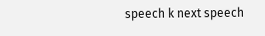speech k next speech